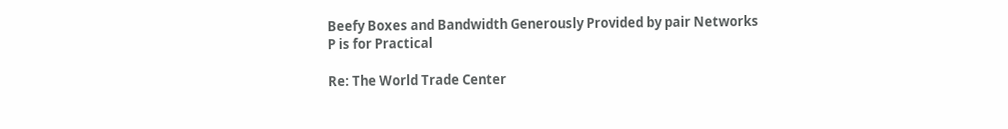Beefy Boxes and Bandwidth Generously Provided by pair Networks
P is for Practical

Re: The World Trade Center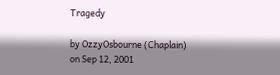Tragedy

by OzzyOsbourne (Chaplain)
on Sep 12, 2001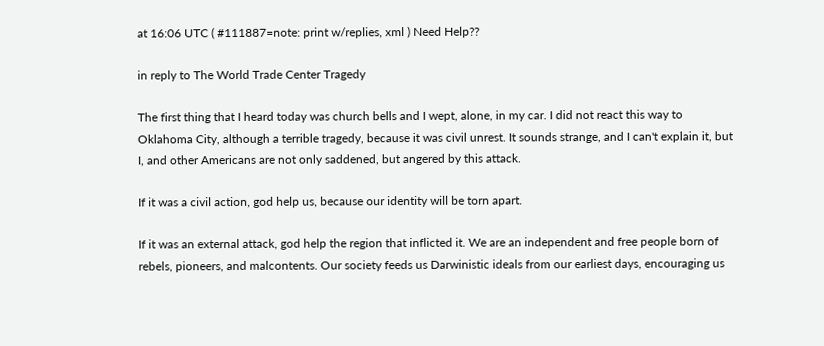at 16:06 UTC ( #111887=note: print w/replies, xml ) Need Help??

in reply to The World Trade Center Tragedy

The first thing that I heard today was church bells and I wept, alone, in my car. I did not react this way to Oklahoma City, although a terrible tragedy, because it was civil unrest. It sounds strange, and I can't explain it, but I, and other Americans are not only saddened, but angered by this attack.

If it was a civil action, god help us, because our identity will be torn apart.

If it was an external attack, god help the region that inflicted it. We are an independent and free people born of rebels, pioneers, and malcontents. Our society feeds us Darwinistic ideals from our earliest days, encouraging us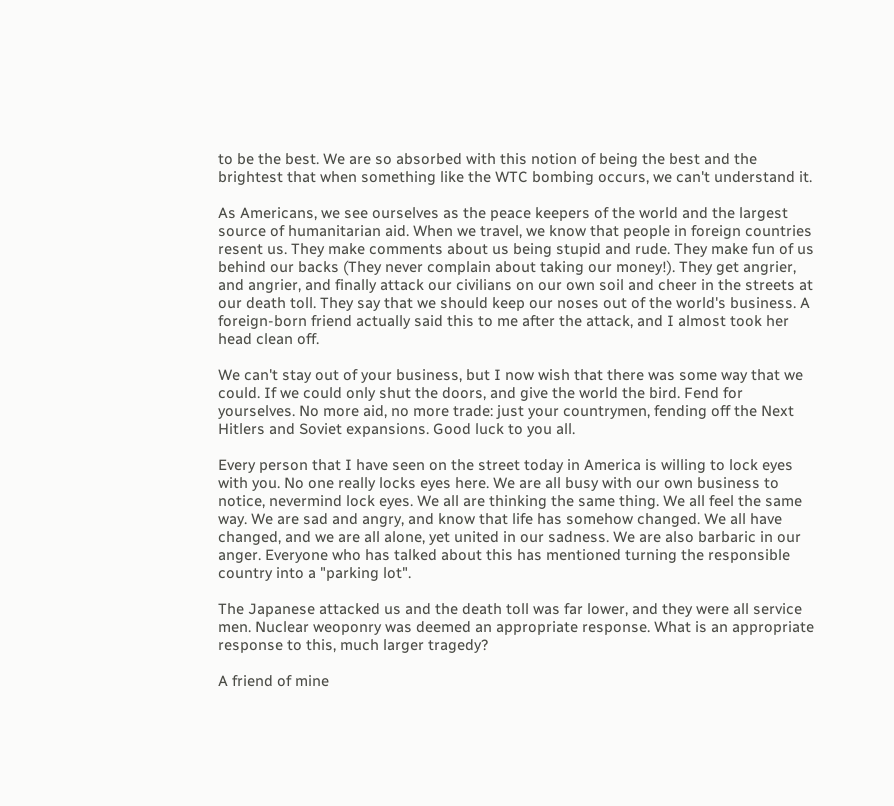to be the best. We are so absorbed with this notion of being the best and the brightest that when something like the WTC bombing occurs, we can't understand it.

As Americans, we see ourselves as the peace keepers of the world and the largest source of humanitarian aid. When we travel, we know that people in foreign countries resent us. They make comments about us being stupid and rude. They make fun of us behind our backs (They never complain about taking our money!). They get angrier, and angrier, and finally attack our civilians on our own soil and cheer in the streets at our death toll. They say that we should keep our noses out of the world's business. A foreign-born friend actually said this to me after the attack, and I almost took her head clean off.

We can't stay out of your business, but I now wish that there was some way that we could. If we could only shut the doors, and give the world the bird. Fend for yourselves. No more aid, no more trade: just your countrymen, fending off the Next Hitlers and Soviet expansions. Good luck to you all.

Every person that I have seen on the street today in America is willing to lock eyes with you. No one really locks eyes here. We are all busy with our own business to notice, nevermind lock eyes. We all are thinking the same thing. We all feel the same way. We are sad and angry, and know that life has somehow changed. We all have changed, and we are all alone, yet united in our sadness. We are also barbaric in our anger. Everyone who has talked about this has mentioned turning the responsible country into a "parking lot".

The Japanese attacked us and the death toll was far lower, and they were all service men. Nuclear weoponry was deemed an appropriate response. What is an appropriate response to this, much larger tragedy?

A friend of mine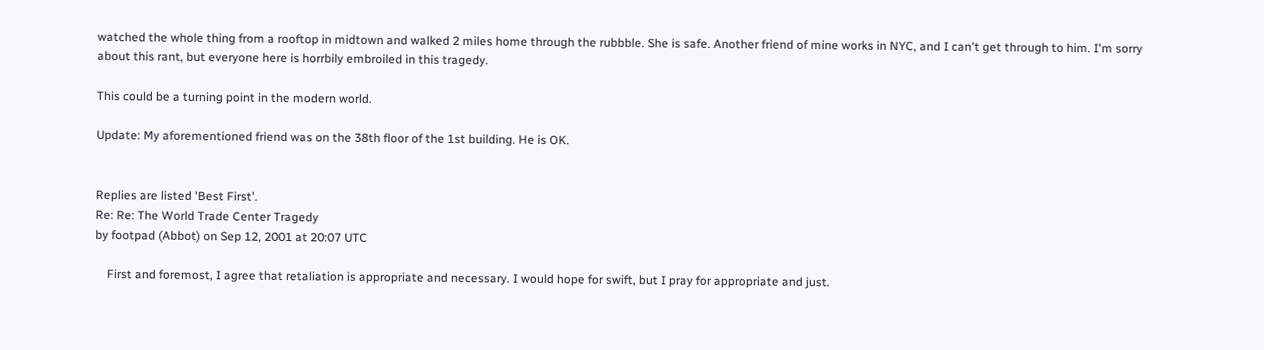watched the whole thing from a rooftop in midtown and walked 2 miles home through the rubbble. She is safe. Another friend of mine works in NYC, and I can't get through to him. I'm sorry about this rant, but everyone here is horrbily embroiled in this tragedy.

This could be a turning point in the modern world.

Update: My aforementioned friend was on the 38th floor of the 1st building. He is OK.


Replies are listed 'Best First'.
Re: Re: The World Trade Center Tragedy
by footpad (Abbot) on Sep 12, 2001 at 20:07 UTC

    First and foremost, I agree that retaliation is appropriate and necessary. I would hope for swift, but I pray for appropriate and just.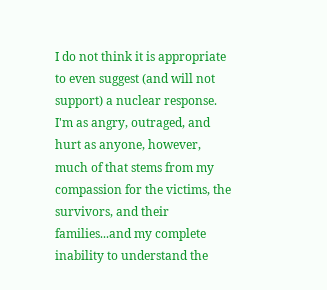I do not think it is appropriate to even suggest (and will not support) a nuclear response. I'm as angry, outraged, and hurt as anyone, however, much of that stems from my compassion for the victims, the survivors, and their families...and my complete inability to understand the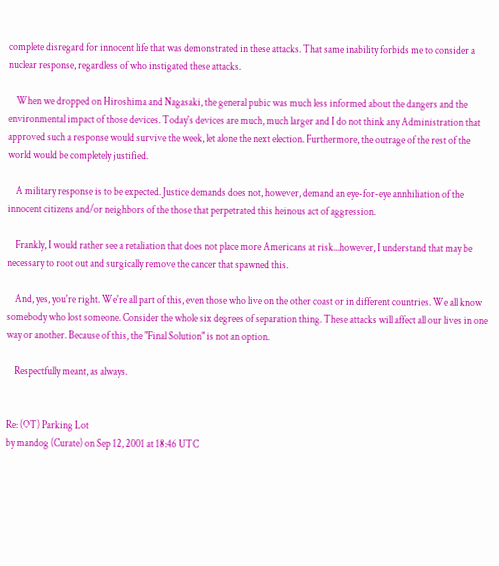complete disregard for innocent life that was demonstrated in these attacks. That same inability forbids me to consider a nuclear response, regardless of who instigated these attacks.

    When we dropped on Hiroshima and Nagasaki, the general pubic was much less informed about the dangers and the environmental impact of those devices. Today's devices are much, much larger and I do not think any Administration that approved such a response would survive the week, let alone the next election. Furthermore, the outrage of the rest of the world would be completely justified.

    A military response is to be expected. Justice demands does not, however, demand an eye-for-eye annhiliation of the innocent citizens and/or neighbors of the those that perpetrated this heinous act of aggression.

    Frankly, I would rather see a retaliation that does not place more Americans at risk...however, I understand that may be necessary to root out and surgically remove the cancer that spawned this.

    And, yes, you're right. We're all part of this, even those who live on the other coast or in different countries. We all know somebody who lost someone. Consider the whole six degrees of separation thing. These attacks will affect all our lives in one way or another. Because of this, the "Final Solution" is not an option.

    Respectfully meant, as always.


Re: (OT) Parking Lot
by mandog (Curate) on Sep 12, 2001 at 18:46 UTC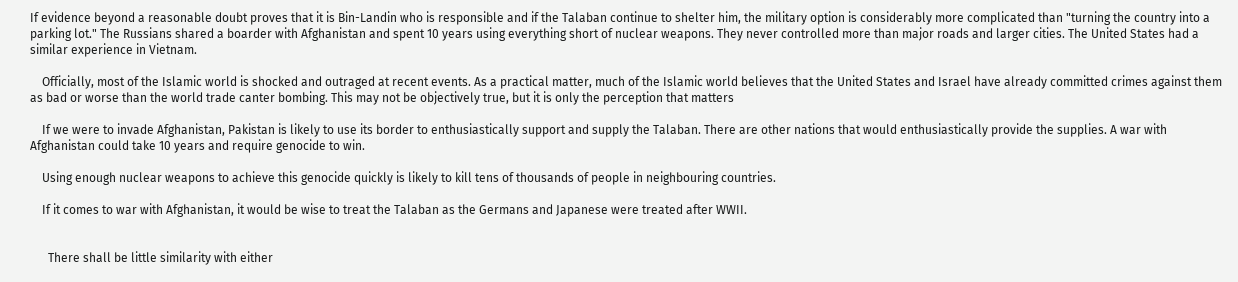If evidence beyond a reasonable doubt proves that it is Bin-Landin who is responsible and if the Talaban continue to shelter him, the military option is considerably more complicated than "turning the country into a parking lot." The Russians shared a boarder with Afghanistan and spent 10 years using everything short of nuclear weapons. They never controlled more than major roads and larger cities. The United States had a similar experience in Vietnam.

    Officially, most of the Islamic world is shocked and outraged at recent events. As a practical matter, much of the Islamic world believes that the United States and Israel have already committed crimes against them as bad or worse than the world trade canter bombing. This may not be objectively true, but it is only the perception that matters

    If we were to invade Afghanistan, Pakistan is likely to use its border to enthusiastically support and supply the Talaban. There are other nations that would enthusiastically provide the supplies. A war with Afghanistan could take 10 years and require genocide to win.

    Using enough nuclear weapons to achieve this genocide quickly is likely to kill tens of thousands of people in neighbouring countries.

    If it comes to war with Afghanistan, it would be wise to treat the Talaban as the Germans and Japanese were treated after WWII.


      There shall be little similarity with either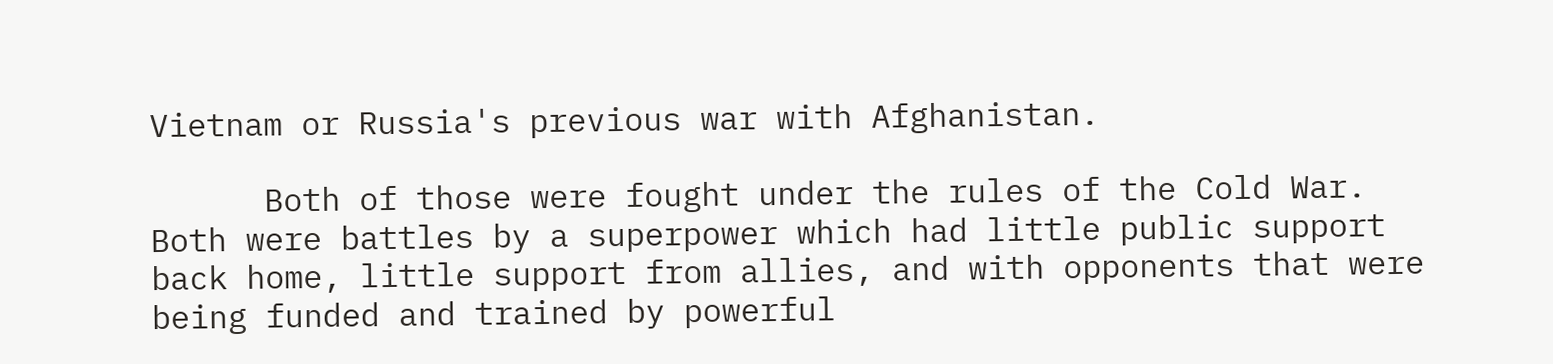Vietnam or Russia's previous war with Afghanistan.

      Both of those were fought under the rules of the Cold War. Both were battles by a superpower which had little public support back home, little support from allies, and with opponents that were being funded and trained by powerful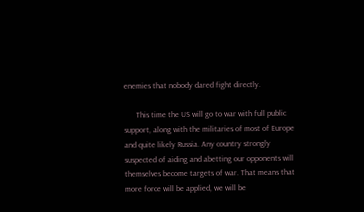enemies that nobody dared fight directly.

      This time the US will go to war with full public support, along with the militaries of most of Europe and quite likely Russia. Any country strongly suspected of aiding and abetting our opponents will themselves become targets of war. That means that more force will be applied, we will be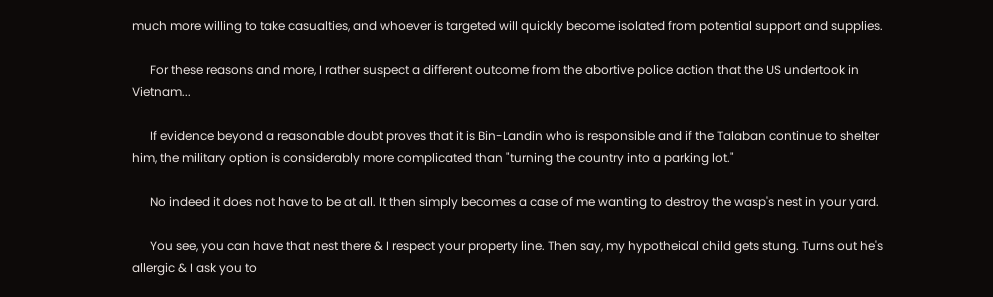much more willing to take casualties, and whoever is targeted will quickly become isolated from potential support and supplies.

      For these reasons and more, I rather suspect a different outcome from the abortive police action that the US undertook in Vietnam...

      If evidence beyond a reasonable doubt proves that it is Bin-Landin who is responsible and if the Talaban continue to shelter him, the military option is considerably more complicated than "turning the country into a parking lot."

      No indeed it does not have to be at all. It then simply becomes a case of me wanting to destroy the wasp's nest in your yard.

      You see, you can have that nest there & I respect your property line. Then say, my hypotheical child gets stung. Turns out he's allergic & I ask you to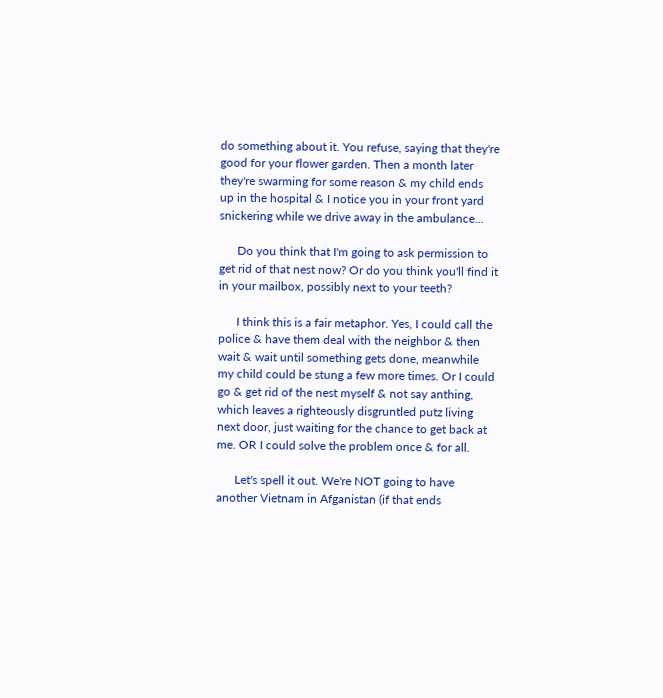do something about it. You refuse, saying that they're good for your flower garden. Then a month later they're swarming for some reason & my child ends up in the hospital & I notice you in your front yard snickering while we drive away in the ambulance...

      Do you think that I'm going to ask permission to get rid of that nest now? Or do you think you'll find it in your mailbox, possibly next to your teeth?

      I think this is a fair metaphor. Yes, I could call the police & have them deal with the neighbor & then wait & wait until something gets done, meanwhile my child could be stung a few more times. Or I could go & get rid of the nest myself & not say anthing, which leaves a righteously disgruntled putz living next door, just waiting for the chance to get back at me. OR I could solve the problem once & for all.

      Let's spell it out. We're NOT going to have another Vietnam in Afganistan (if that ends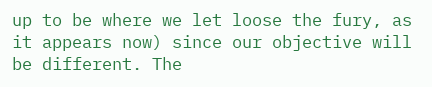up to be where we let loose the fury, as it appears now) since our objective will be different. The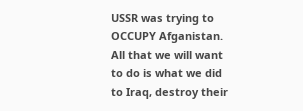USSR was trying to OCCUPY Afganistan. All that we will want to do is what we did to Iraq, destroy their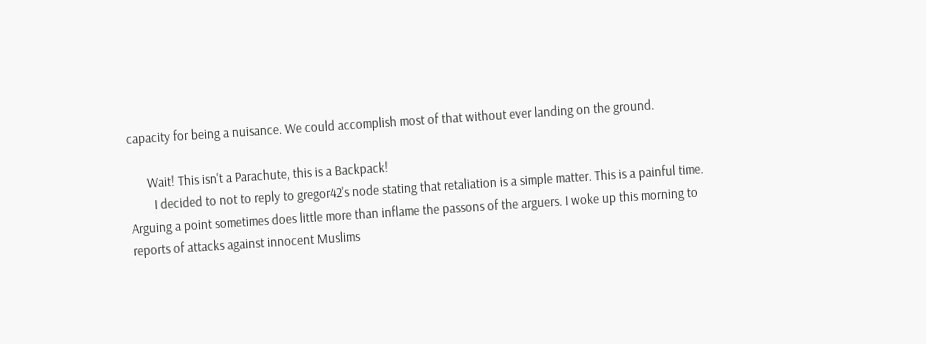capacity for being a nuisance. We could accomplish most of that without ever landing on the ground.

      Wait! This isn't a Parachute, this is a Backpack!
        I decided to not to reply to gregor42's node stating that retaliation is a simple matter. This is a painful time. Arguing a point sometimes does little more than inflame the passons of the arguers. I woke up this morning to reports of attacks against innocent Muslims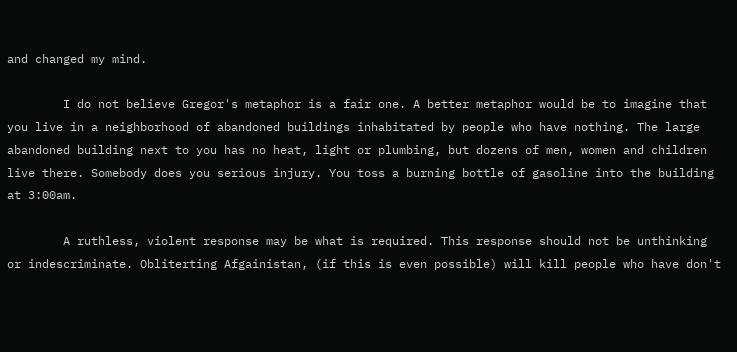and changed my mind.

        I do not believe Gregor's metaphor is a fair one. A better metaphor would be to imagine that you live in a neighborhood of abandoned buildings inhabitated by people who have nothing. The large abandoned building next to you has no heat, light or plumbing, but dozens of men, women and children live there. Somebody does you serious injury. You toss a burning bottle of gasoline into the building at 3:00am.

        A ruthless, violent response may be what is required. This response should not be unthinking or indescriminate. Obliterting Afgainistan, (if this is even possible) will kill people who have don't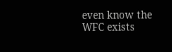even know the WFC exists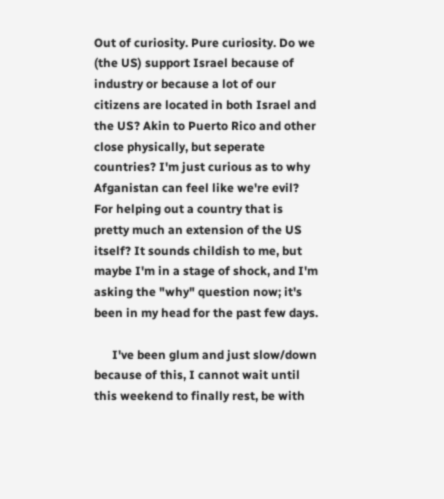Out of curiosity. Pure curiosity. Do we (the US) support Israel because of industry or because a lot of our citizens are located in both Israel and the US? Akin to Puerto Rico and other close physically, but seperate countries? I'm just curious as to why Afganistan can feel like we're evil? For helping out a country that is pretty much an extension of the US itself? It sounds childish to me, but maybe I'm in a stage of shock, and I'm asking the "why" question now; it's been in my head for the past few days.

      I've been glum and just slow/down because of this, I cannot wait until this weekend to finally rest, be with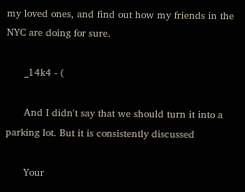my loved ones, and find out how my friends in the NYC are doing for sure.

      _14k4 - (

      And I didn't say that we should turn it into a parking lot. But it is consistently discussed

      Your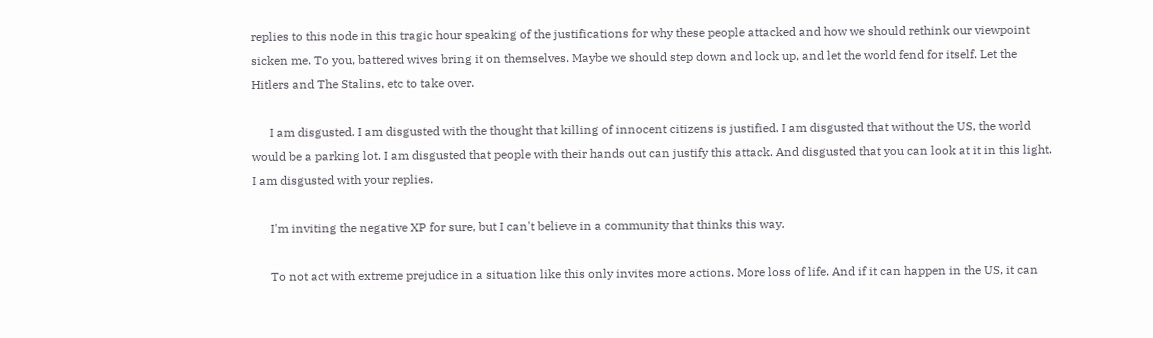replies to this node in this tragic hour speaking of the justifications for why these people attacked and how we should rethink our viewpoint sicken me. To you, battered wives bring it on themselves. Maybe we should step down and lock up, and let the world fend for itself. Let the Hitlers and The Stalins, etc to take over.

      I am disgusted. I am disgusted with the thought that killing of innocent citizens is justified. I am disgusted that without the US, the world would be a parking lot. I am disgusted that people with their hands out can justify this attack. And disgusted that you can look at it in this light. I am disgusted with your replies.

      I'm inviting the negative XP for sure, but I can't believe in a community that thinks this way.

      To not act with extreme prejudice in a situation like this only invites more actions. More loss of life. And if it can happen in the US, it can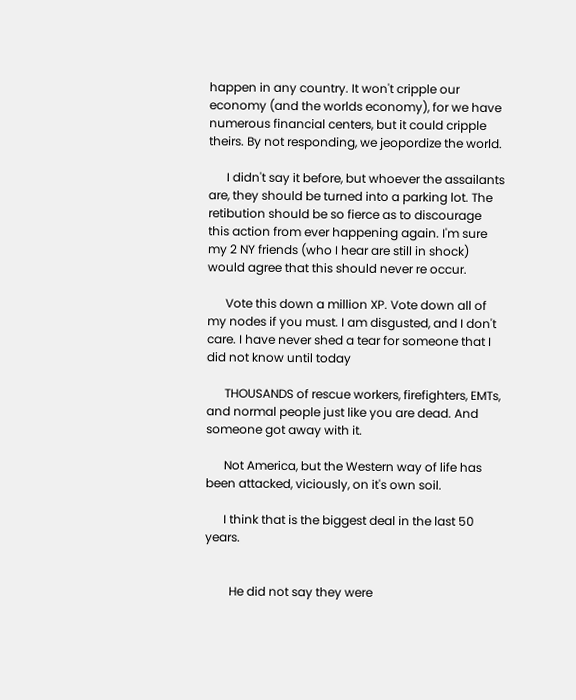happen in any country. It won't cripple our economy (and the worlds economy), for we have numerous financial centers, but it could cripple theirs. By not responding, we jeopordize the world.

      I didn't say it before, but whoever the assailants are, they should be turned into a parking lot. The retibution should be so fierce as to discourage this action from ever happening again. I'm sure my 2 NY friends (who I hear are still in shock) would agree that this should never re occur.

      Vote this down a million XP. Vote down all of my nodes if you must. I am disgusted, and I don't care. I have never shed a tear for someone that I did not know until today

      THOUSANDS of rescue workers, firefighters, EMTs, and normal people just like you are dead. And someone got away with it.

      Not America, but the Western way of life has been attacked, viciously, on it's own soil.

      I think that is the biggest deal in the last 50 years.


        He did not say they were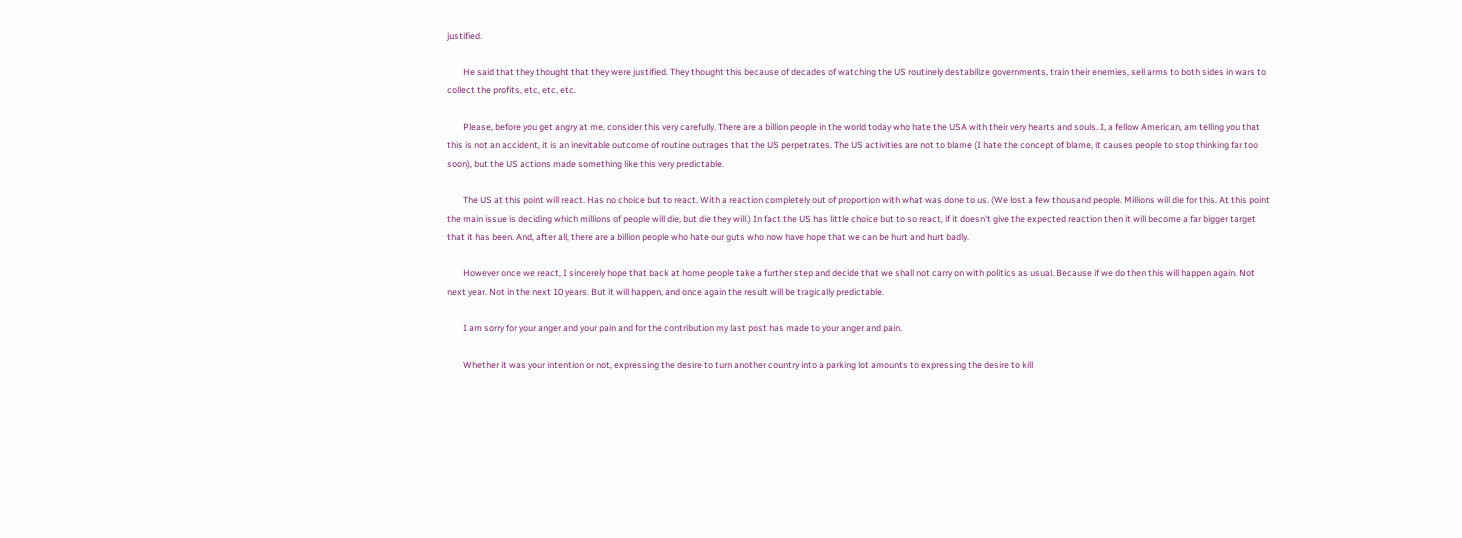justified.

        He said that they thought that they were justified. They thought this because of decades of watching the US routinely destabilize governments, train their enemies, sell arms to both sides in wars to collect the profits, etc, etc, etc.

        Please, before you get angry at me, consider this very carefully. There are a billion people in the world today who hate the USA with their very hearts and souls. I, a fellow American, am telling you that this is not an accident, it is an inevitable outcome of routine outrages that the US perpetrates. The US activities are not to blame (I hate the concept of blame, it causes people to stop thinking far too soon), but the US actions made something like this very predictable.

        The US at this point will react. Has no choice but to react. With a reaction completely out of proportion with what was done to us. (We lost a few thousand people. Millions will die for this. At this point the main issue is deciding which millions of people will die, but die they will.) In fact the US has little choice but to so react, if it doesn't give the expected reaction then it will become a far bigger target that it has been. And, after all, there are a billion people who hate our guts who now have hope that we can be hurt and hurt badly.

        However once we react, I sincerely hope that back at home people take a further step and decide that we shall not carry on with politics as usual. Because if we do then this will happen again. Not next year. Not in the next 10 years. But it will happen, and once again the result will be tragically predictable.

        I am sorry for your anger and your pain and for the contribution my last post has made to your anger and pain.

        Whether it was your intention or not, expressing the desire to turn another country into a parking lot amounts to expressing the desire to kill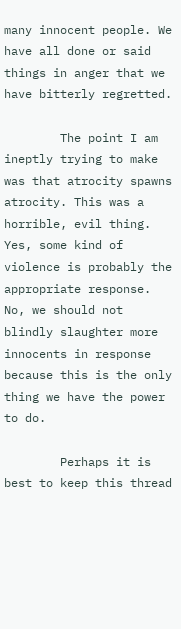many innocent people. We have all done or said things in anger that we have bitterly regretted.

        The point I am ineptly trying to make was that atrocity spawns atrocity. This was a horrible, evil thing. Yes, some kind of violence is probably the appropriate response. No, we should not blindly slaughter more innocents in response because this is the only thing we have the power to do.

        Perhaps it is best to keep this thread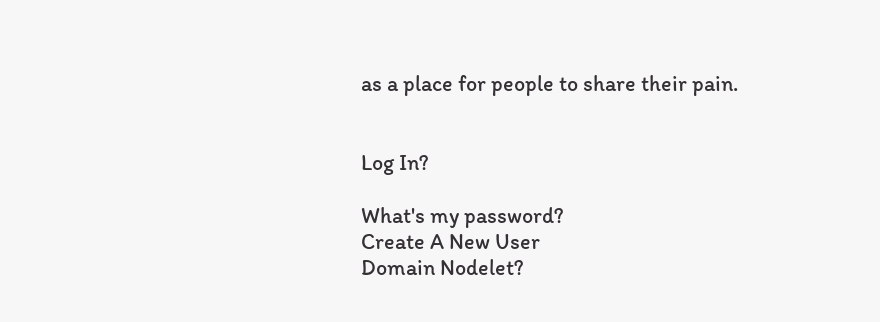as a place for people to share their pain.


Log In?

What's my password?
Create A New User
Domain Nodelet?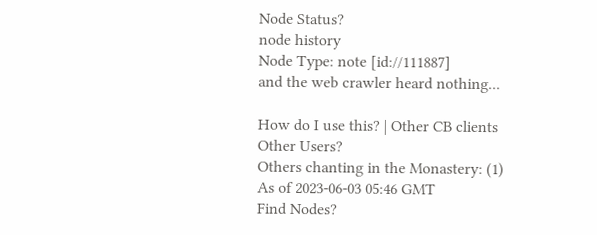Node Status?
node history
Node Type: note [id://111887]
and the web crawler heard nothing...

How do I use this? | Other CB clients
Other Users?
Others chanting in the Monastery: (1)
As of 2023-06-03 05:46 GMT
Find Nodes?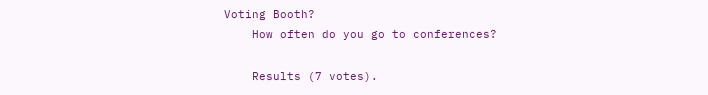Voting Booth?
    How often do you go to conferences?

    Results (7 votes).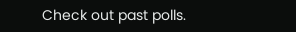Check out past polls.